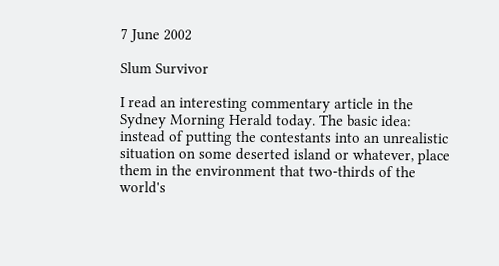7 June 2002

Slum Survivor

I read an interesting commentary article in the Sydney Morning Herald today. The basic idea: instead of putting the contestants into an unrealistic situation on some deserted island or whatever, place them in the environment that two-thirds of the world's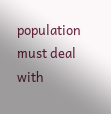population must deal with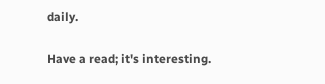daily.

Have a read; it's interesting.